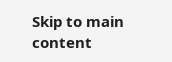Skip to main content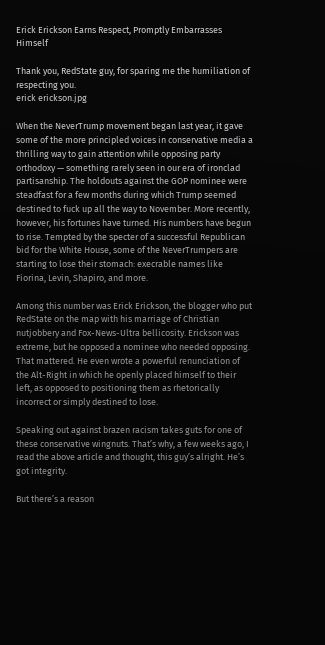Erick Erickson Earns Respect, Promptly Embarrasses Himself

Thank you, RedState guy, for sparing me the humiliation of respecting you.
erick erickson.jpg

When the NeverTrump movement began last year, it gave some of the more principled voices in conservative media a thrilling way to gain attention while opposing party orthodoxy — something rarely seen in our era of ironclad partisanship. The holdouts against the GOP nominee were steadfast for a few months during which Trump seemed destined to fuck up all the way to November. More recently, however, his fortunes have turned. His numbers have begun to rise. Tempted by the specter of a successful Republican bid for the White House, some of the NeverTrumpers are starting to lose their stomach: execrable names like Fiorina, Levin, Shapiro, and more.

Among this number was Erick Erickson, the blogger who put RedState on the map with his marriage of Christian nutjobbery and Fox-News-Ultra bellicosity. Erickson was extreme, but he opposed a nominee who needed opposing. That mattered. He even wrote a powerful renunciation of the Alt-Right in which he openly placed himself to their left, as opposed to positioning them as rhetorically incorrect or simply destined to lose.

Speaking out against brazen racism takes guts for one of these conservative wingnuts. That’s why, a few weeks ago, I read the above article and thought, this guy’s alright. He’s got integrity.

But there’s a reason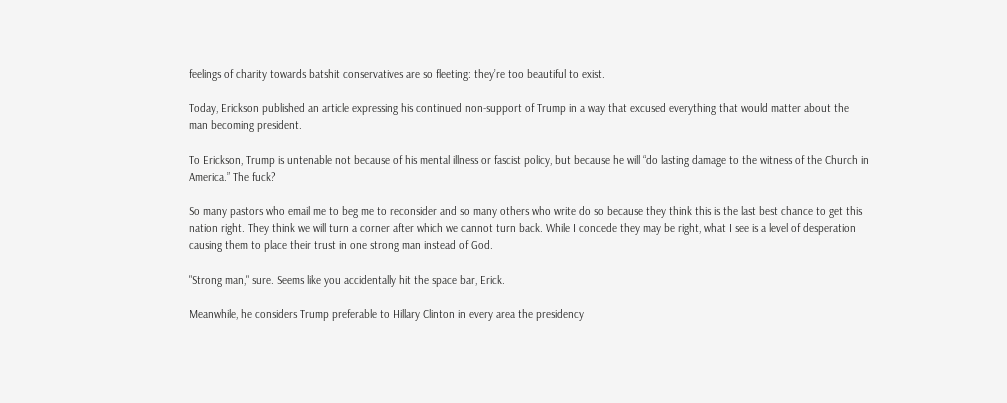feelings of charity towards batshit conservatives are so fleeting: they’re too beautiful to exist.

Today, Erickson published an article expressing his continued non-support of Trump in a way that excused everything that would matter about the man becoming president.

To Erickson, Trump is untenable not because of his mental illness or fascist policy, but because he will “do lasting damage to the witness of the Church in America.” The fuck?

So many pastors who email me to beg me to reconsider and so many others who write do so because they think this is the last best chance to get this nation right. They think we will turn a corner after which we cannot turn back. While I concede they may be right, what I see is a level of desperation causing them to place their trust in one strong man instead of God.

"Strong man," sure. Seems like you accidentally hit the space bar, Erick.

Meanwhile, he considers Trump preferable to Hillary Clinton in every area the presidency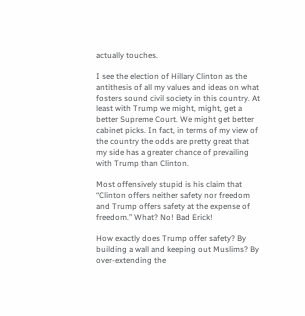actually touches.

I see the election of Hillary Clinton as the antithesis of all my values and ideas on what fosters sound civil society in this country. At least with Trump we might, might, get a better Supreme Court. We might get better cabinet picks. In fact, in terms of my view of the country the odds are pretty great that my side has a greater chance of prevailing with Trump than Clinton.

Most offensively stupid is his claim that “Clinton offers neither safety nor freedom and Trump offers safety at the expense of freedom.” What? No! Bad Erick!

How exactly does Trump offer safety? By building a wall and keeping out Muslims? By over-extending the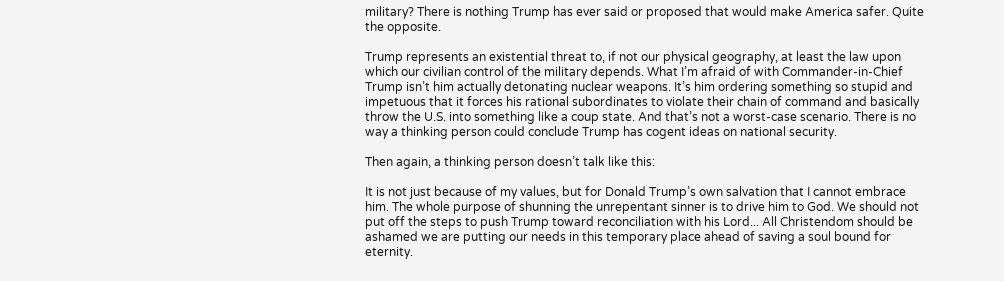military? There is nothing Trump has ever said or proposed that would make America safer. Quite the opposite.

Trump represents an existential threat to, if not our physical geography, at least the law upon which our civilian control of the military depends. What I’m afraid of with Commander-in-Chief Trump isn’t him actually detonating nuclear weapons. It’s him ordering something so stupid and impetuous that it forces his rational subordinates to violate their chain of command and basically throw the U.S. into something like a coup state. And that’s not a worst-case scenario. There is no way a thinking person could conclude Trump has cogent ideas on national security.

Then again, a thinking person doesn’t talk like this:

It is not just because of my values, but for Donald Trump’s own salvation that I cannot embrace him. The whole purpose of shunning the unrepentant sinner is to drive him to God. We should not put off the steps to push Trump toward reconciliation with his Lord... All Christendom should be ashamed we are putting our needs in this temporary place ahead of saving a soul bound for eternity.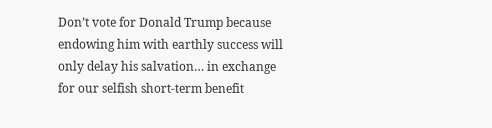Don’t vote for Donald Trump because endowing him with earthly success will only delay his salvation… in exchange for our selfish short-term benefit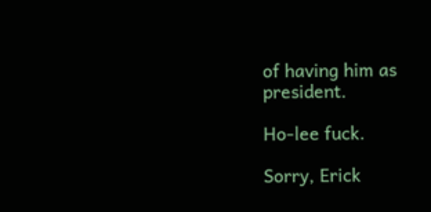of having him as president.

Ho-lee fuck.

Sorry, Erick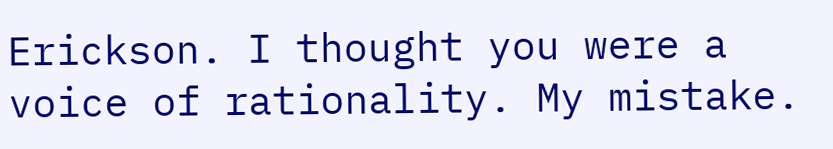Erickson. I thought you were a voice of rationality. My mistake.